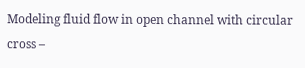Modeling fluid flow in open channel with circular cross –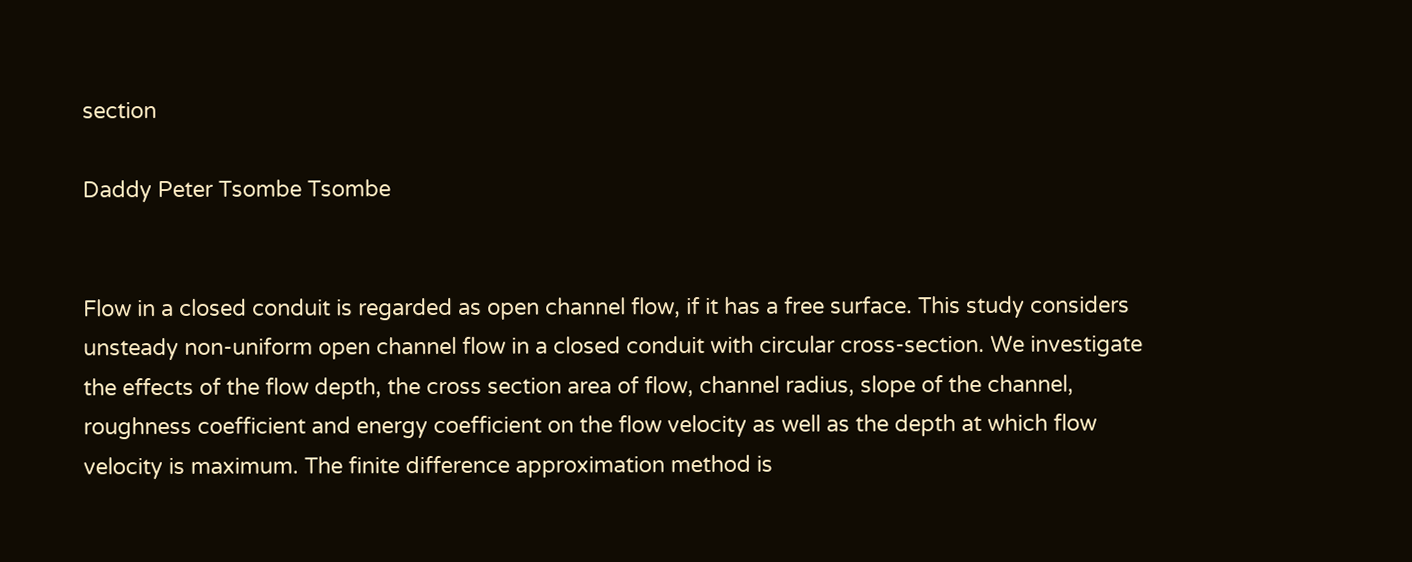section

Daddy Peter Tsombe Tsombe


Flow in a closed conduit is regarded as open channel flow, if it has a free surface. This study considers unsteady non-uniform open channel flow in a closed conduit with circular cross-section. We investigate the effects of the flow depth, the cross section area of flow, channel radius, slope of the channel, roughness coefficient and energy coefficient on the flow velocity as well as the depth at which flow velocity is maximum. The finite difference approximation method is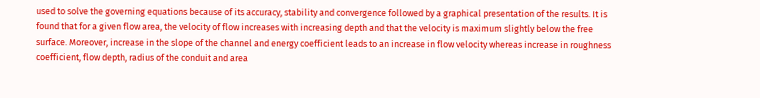used to solve the governing equations because of its accuracy, stability and convergence followed by a graphical presentation of the results. It is found that for a given flow area, the velocity of flow increases with increasing depth and that the velocity is maximum slightly below the free surface. Moreover, increase in the slope of the channel and energy coefficient leads to an increase in flow velocity whereas increase in roughness coefficient, flow depth, radius of the conduit and area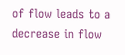of flow leads to a decrease in flow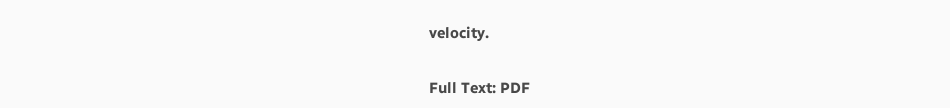velocity.


Full Text: PDF